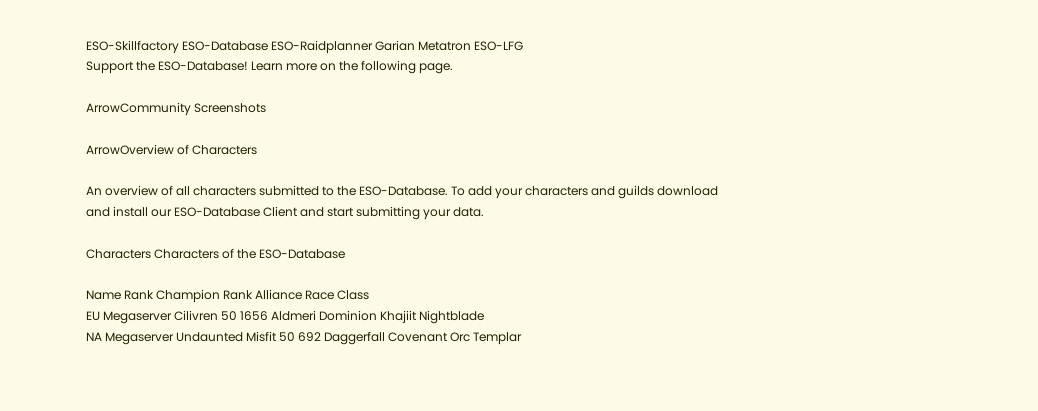ESO-Skillfactory ESO-Database ESO-Raidplanner Garian Metatron ESO-LFG
Support the ESO-Database! Learn more on the following page.

ArrowCommunity Screenshots

ArrowOverview of Characters

An overview of all characters submitted to the ESO-Database. To add your characters and guilds download and install our ESO-Database Client and start submitting your data.

Characters Characters of the ESO-Database

Name Rank Champion Rank Alliance Race Class
EU Megaserver Cilivren 50 1656 Aldmeri Dominion Khajiit Nightblade
NA Megaserver Undaunted Misfit 50 692 Daggerfall Covenant Orc Templar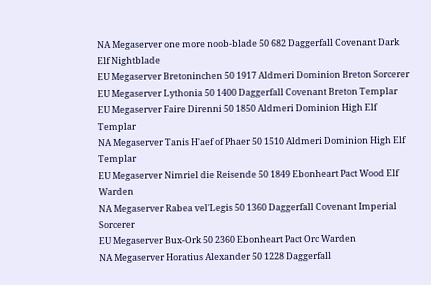NA Megaserver one more noob-blade 50 682 Daggerfall Covenant Dark Elf Nightblade
EU Megaserver Bretoninchen 50 1917 Aldmeri Dominion Breton Sorcerer
EU Megaserver Lythonia 50 1400 Daggerfall Covenant Breton Templar
EU Megaserver Faire Direnni 50 1850 Aldmeri Dominion High Elf Templar
NA Megaserver Tanis H'aef of Phaer 50 1510 Aldmeri Dominion High Elf Templar
EU Megaserver Nimriel die Reisende 50 1849 Ebonheart Pact Wood Elf Warden
NA Megaserver Rabea vel'Legis 50 1360 Daggerfall Covenant Imperial Sorcerer
EU Megaserver Bux-Ork 50 2360 Ebonheart Pact Orc Warden
NA Megaserver Horatius Alexander 50 1228 Daggerfall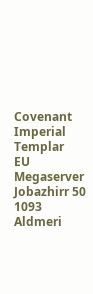Covenant Imperial Templar
EU Megaserver Jobazhirr 50 1093 Aldmeri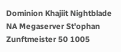Dominion Khajiit Nightblade
NA Megaserver St'ophan Zunftmeister 50 1005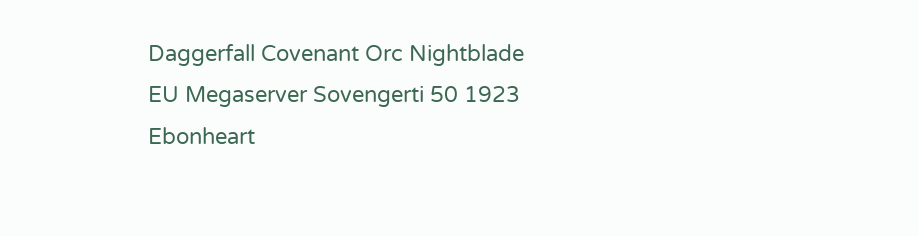Daggerfall Covenant Orc Nightblade
EU Megaserver Sovengerti 50 1923 Ebonheart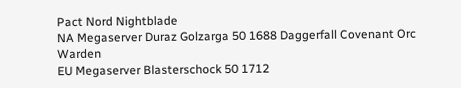Pact Nord Nightblade
NA Megaserver Duraz Golzarga 50 1688 Daggerfall Covenant Orc Warden
EU Megaserver Blasterschock 50 1712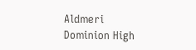Aldmeri Dominion High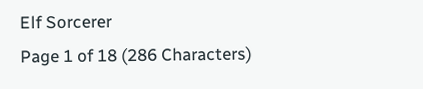Elf Sorcerer
Page 1 of 18 (286 Characters)